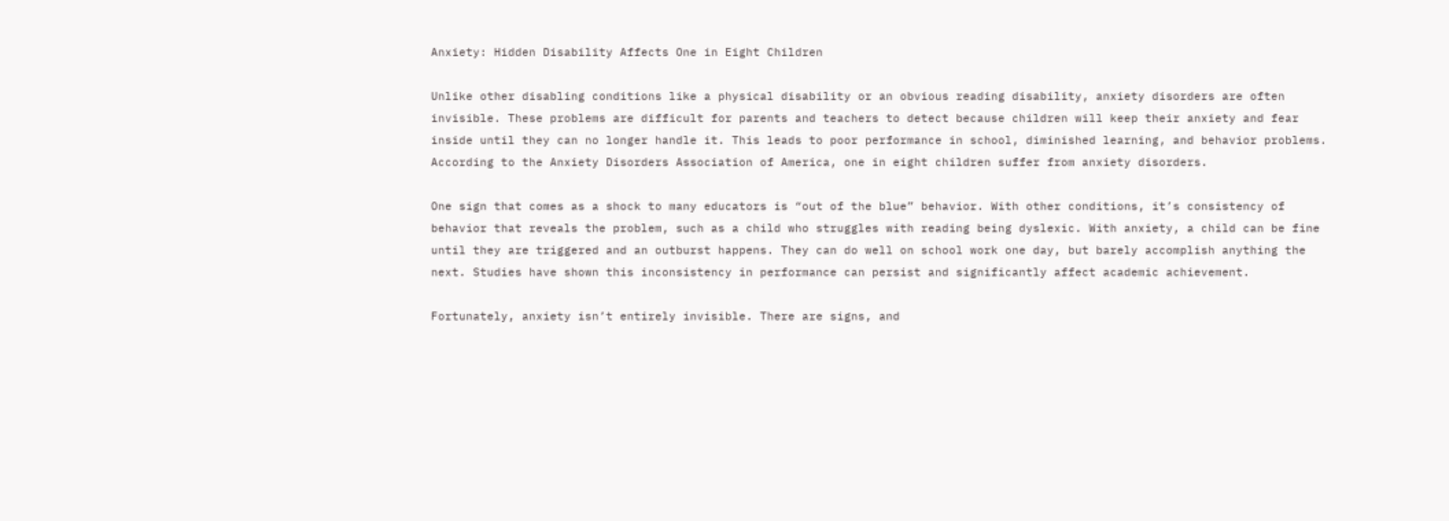Anxiety: Hidden Disability Affects One in Eight Children

Unlike other disabling conditions like a physical disability or an obvious reading disability, anxiety disorders are often invisible. These problems are difficult for parents and teachers to detect because children will keep their anxiety and fear inside until they can no longer handle it. This leads to poor performance in school, diminished learning, and behavior problems. According to the Anxiety Disorders Association of America, one in eight children suffer from anxiety disorders.

One sign that comes as a shock to many educators is “out of the blue” behavior. With other conditions, it’s consistency of behavior that reveals the problem, such as a child who struggles with reading being dyslexic. With anxiety, a child can be fine until they are triggered and an outburst happens. They can do well on school work one day, but barely accomplish anything the next. Studies have shown this inconsistency in performance can persist and significantly affect academic achievement.

Fortunately, anxiety isn’t entirely invisible. There are signs, and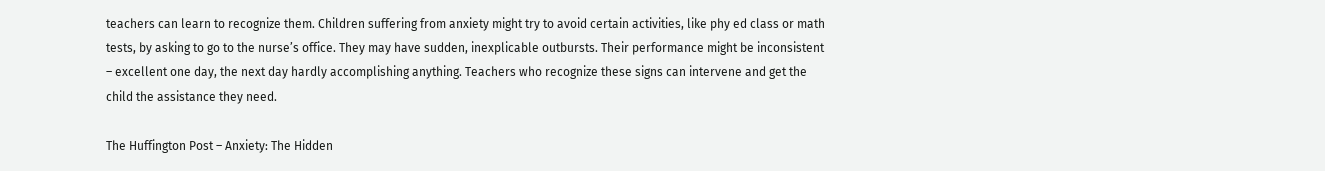teachers can learn to recognize them. Children suffering from anxiety might try to avoid certain activities, like phy ed class or math tests, by asking to go to the nurse’s office. They may have sudden, inexplicable outbursts. Their performance might be inconsistent – excellent one day, the next day hardly accomplishing anything. Teachers who recognize these signs can intervene and get the child the assistance they need.

The Huffington Post – Anxiety: The Hidden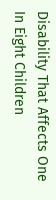Disability That Affects One In Eight Children